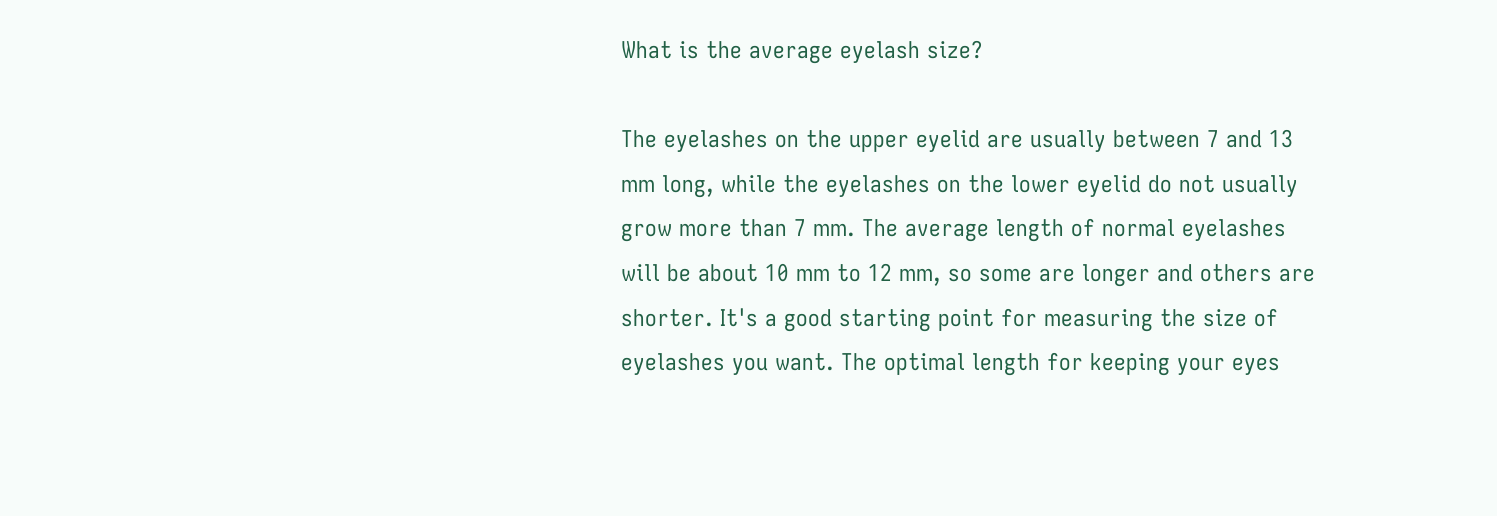What is the average eyelash size?

The eyelashes on the upper eyelid are usually between 7 and 13 mm long, while the eyelashes on the lower eyelid do not usually grow more than 7 mm. The average length of normal eyelashes will be about 10 mm to 12 mm, so some are longer and others are shorter. It's a good starting point for measuring the size of eyelashes you want. The optimal length for keeping your eyes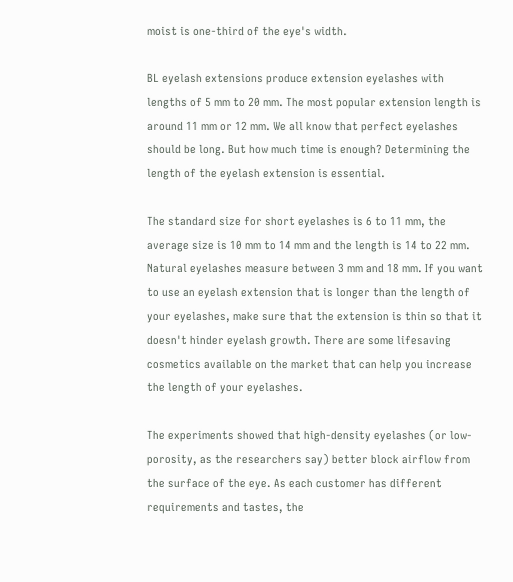moist is one-third of the eye's width.

BL eyelash extensions produce extension eyelashes with lengths of 5 mm to 20 mm. The most popular extension length is around 11 mm or 12 mm. We all know that perfect eyelashes should be long. But how much time is enough? Determining the length of the eyelash extension is essential.

The standard size for short eyelashes is 6 to 11 mm, the average size is 10 mm to 14 mm and the length is 14 to 22 mm. Natural eyelashes measure between 3 mm and 18 mm. If you want to use an eyelash extension that is longer than the length of your eyelashes, make sure that the extension is thin so that it doesn't hinder eyelash growth. There are some lifesaving cosmetics available on the market that can help you increase the length of your eyelashes.

The experiments showed that high-density eyelashes (or low-porosity, as the researchers say) better block airflow from the surface of the eye. As each customer has different requirements and tastes, the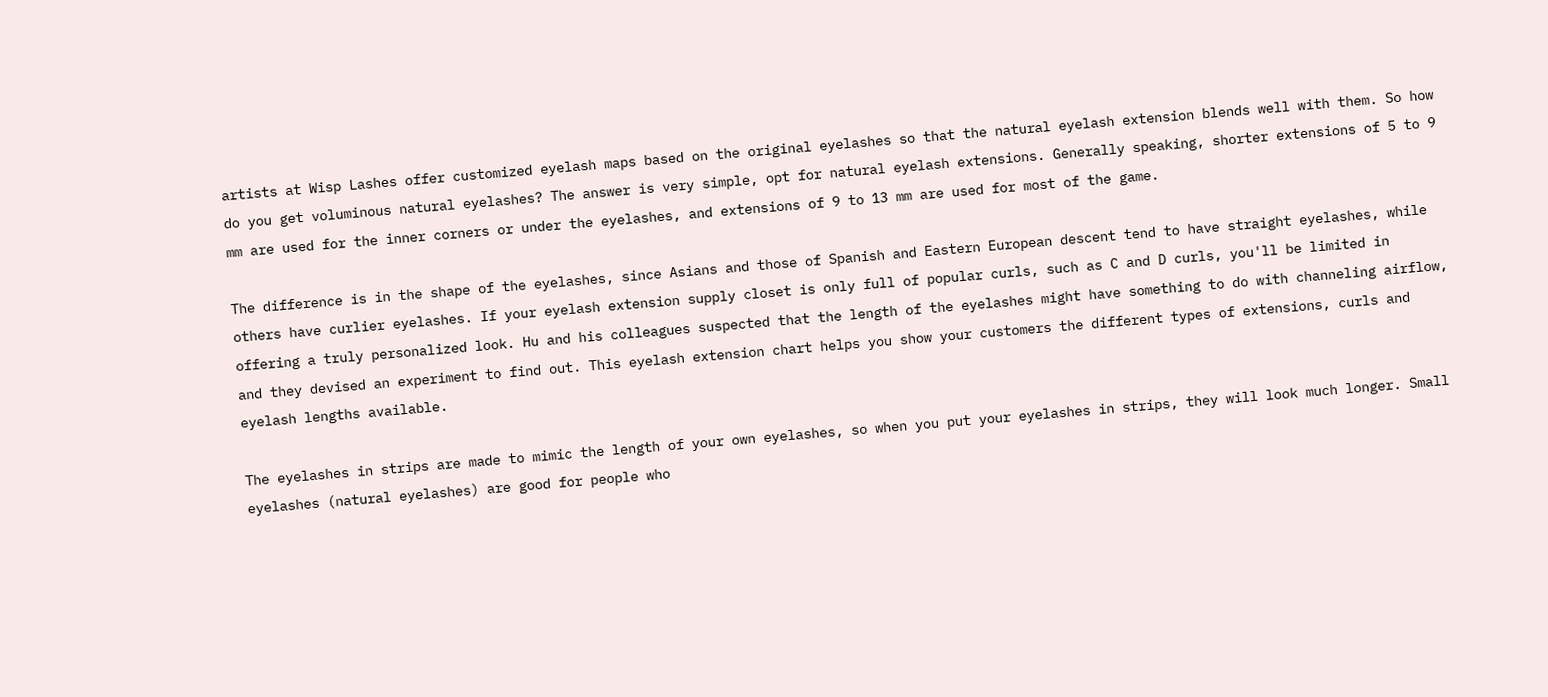artists at Wisp Lashes offer customized eyelash maps based on the original eyelashes so that the natural eyelash extension blends well with them. So how do you get voluminous natural eyelashes? The answer is very simple, opt for natural eyelash extensions. Generally speaking, shorter extensions of 5 to 9 mm are used for the inner corners or under the eyelashes, and extensions of 9 to 13 mm are used for most of the game.

The difference is in the shape of the eyelashes, since Asians and those of Spanish and Eastern European descent tend to have straight eyelashes, while others have curlier eyelashes. If your eyelash extension supply closet is only full of popular curls, such as C and D curls, you'll be limited in offering a truly personalized look. Hu and his colleagues suspected that the length of the eyelashes might have something to do with channeling airflow, and they devised an experiment to find out. This eyelash extension chart helps you show your customers the different types of extensions, curls and eyelash lengths available.

The eyelashes in strips are made to mimic the length of your own eyelashes, so when you put your eyelashes in strips, they will look much longer. Small eyelashes (natural eyelashes) are good for people who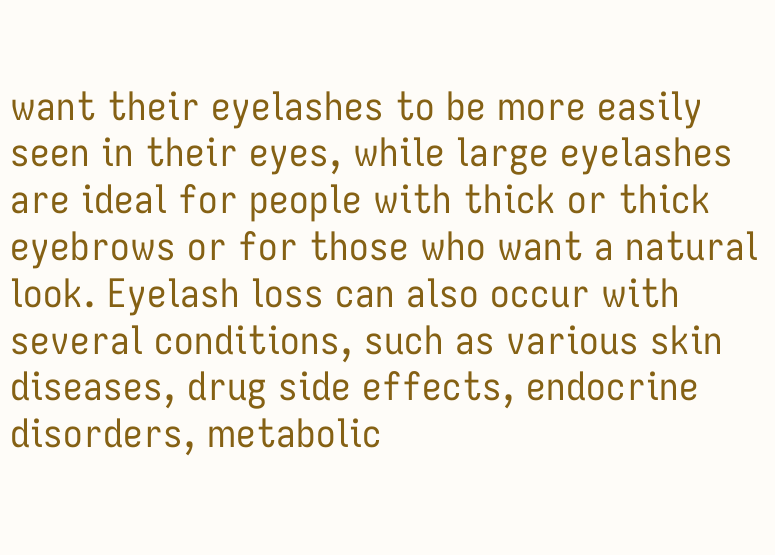want their eyelashes to be more easily seen in their eyes, while large eyelashes are ideal for people with thick or thick eyebrows or for those who want a natural look. Eyelash loss can also occur with several conditions, such as various skin diseases, drug side effects, endocrine disorders, metabolic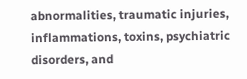abnormalities, traumatic injuries, inflammations, toxins, psychiatric disorders, and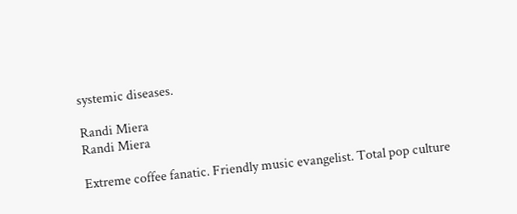systemic diseases.

Randi Miera
Randi Miera

Extreme coffee fanatic. Friendly music evangelist. Total pop culture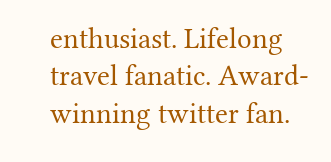enthusiast. Lifelong travel fanatic. Award-winning twitter fan.